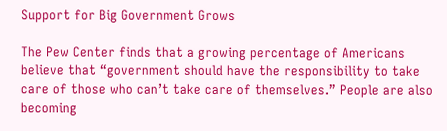Support for Big Government Grows

The Pew Center finds that a growing percentage of Americans believe that “government should have the responsibility to take care of those who can’t take care of themselves.” People are also becoming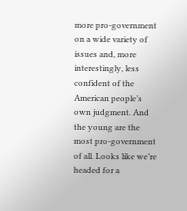more pro-government on a wide variety of issues and, more interestingly, less confident of the American people’s own judgment. And the young are the most pro-government of all. Looks like we’re headed for a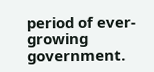period of ever-growing government.